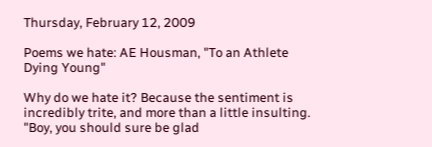Thursday, February 12, 2009

Poems we hate: AE Housman, "To an Athlete Dying Young"

Why do we hate it? Because the sentiment is incredibly trite, and more than a little insulting. "Boy, you should sure be glad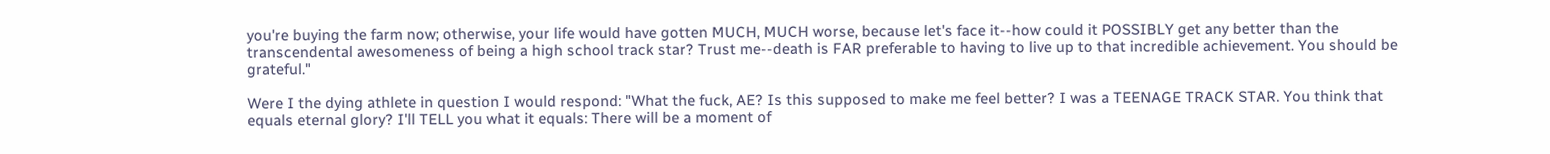you're buying the farm now; otherwise, your life would have gotten MUCH, MUCH worse, because let's face it--how could it POSSIBLY get any better than the transcendental awesomeness of being a high school track star? Trust me--death is FAR preferable to having to live up to that incredible achievement. You should be grateful."

Were I the dying athlete in question I would respond: "What the fuck, AE? Is this supposed to make me feel better? I was a TEENAGE TRACK STAR. You think that equals eternal glory? I'll TELL you what it equals: There will be a moment of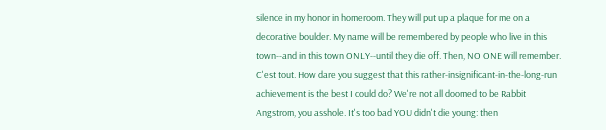silence in my honor in homeroom. They will put up a plaque for me on a decorative boulder. My name will be remembered by people who live in this town--and in this town ONLY--until they die off. Then, NO ONE will remember. C'est tout. How dare you suggest that this rather-insignificant-in-the-long-run achievement is the best I could do? We're not all doomed to be Rabbit Angstrom, you asshole. It's too bad YOU didn't die young: then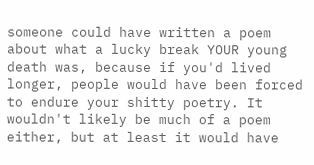someone could have written a poem about what a lucky break YOUR young death was, because if you'd lived longer, people would have been forced to endure your shitty poetry. It wouldn't likely be much of a poem either, but at least it would have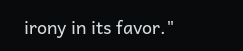irony in its favor."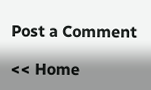Post a Comment

<< Home